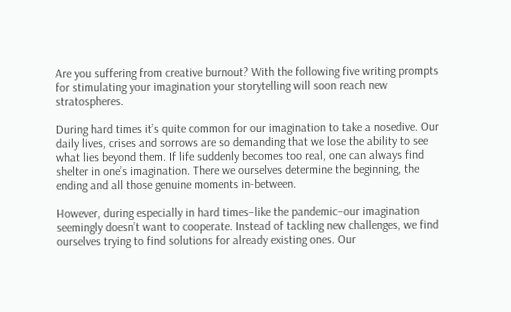Are you suffering from creative burnout? With the following five writing prompts for stimulating your imagination your storytelling will soon reach new stratospheres.

During hard times it’s quite common for our imagination to take a nosedive. Our daily lives, crises and sorrows are so demanding that we lose the ability to see what lies beyond them. If life suddenly becomes too real, one can always find shelter in one’s imagination. There we ourselves determine the beginning, the ending and all those genuine moments in-between.

However, during especially in hard times–like the pandemic–our imagination seemingly doesn’t want to cooperate. Instead of tackling new challenges, we find ourselves trying to find solutions for already existing ones. Our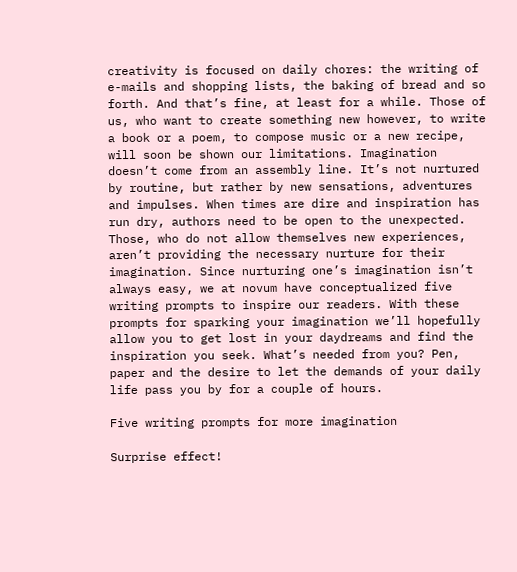creativity is focused on daily chores: the writing of e-mails and shopping lists, the baking of bread and so forth. And that’s fine, at least for a while. Those of us, who want to create something new however, to write a book or a poem, to compose music or a new recipe, will soon be shown our limitations. Imagination doesn’t come from an assembly line. It’s not nurtured by routine, but rather by new sensations, adventures and impulses. When times are dire and inspiration has run dry, authors need to be open to the unexpected. Those, who do not allow themselves new experiences, aren’t providing the necessary nurture for their imagination. Since nurturing one’s imagination isn’t always easy, we at novum have conceptualized five writing prompts to inspire our readers. With these prompts for sparking your imagination we’ll hopefully allow you to get lost in your daydreams and find the inspiration you seek. What’s needed from you? Pen, paper and the desire to let the demands of your daily life pass you by for a couple of hours.

Five writing prompts for more imagination

Surprise effect!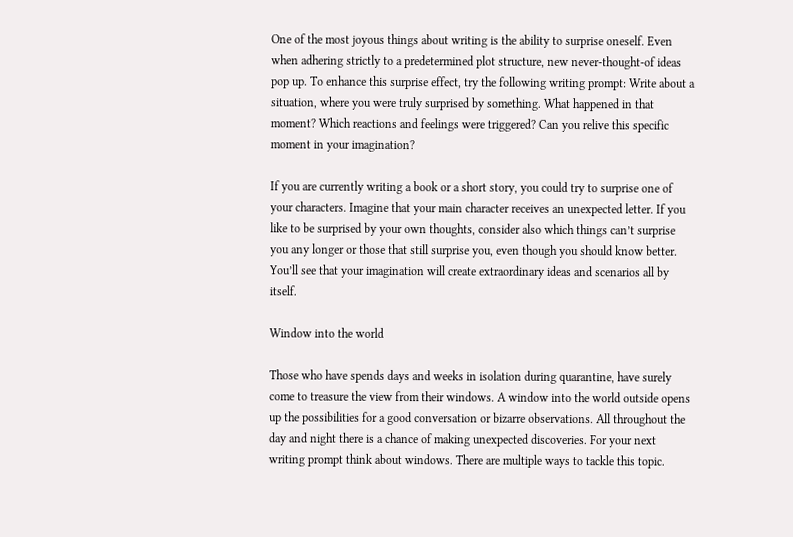One of the most joyous things about writing is the ability to surprise oneself. Even when adhering strictly to a predetermined plot structure, new never-thought-of ideas pop up. To enhance this surprise effect, try the following writing prompt: Write about a situation, where you were truly surprised by something. What happened in that moment? Which reactions and feelings were triggered? Can you relive this specific moment in your imagination?

If you are currently writing a book or a short story, you could try to surprise one of your characters. Imagine that your main character receives an unexpected letter. If you like to be surprised by your own thoughts, consider also which things can’t surprise you any longer or those that still surprise you, even though you should know better. You’ll see that your imagination will create extraordinary ideas and scenarios all by itself.

Window into the world

Those who have spends days and weeks in isolation during quarantine, have surely come to treasure the view from their windows. A window into the world outside opens up the possibilities for a good conversation or bizarre observations. All throughout the day and night there is a chance of making unexpected discoveries. For your next writing prompt think about windows. There are multiple ways to tackle this topic.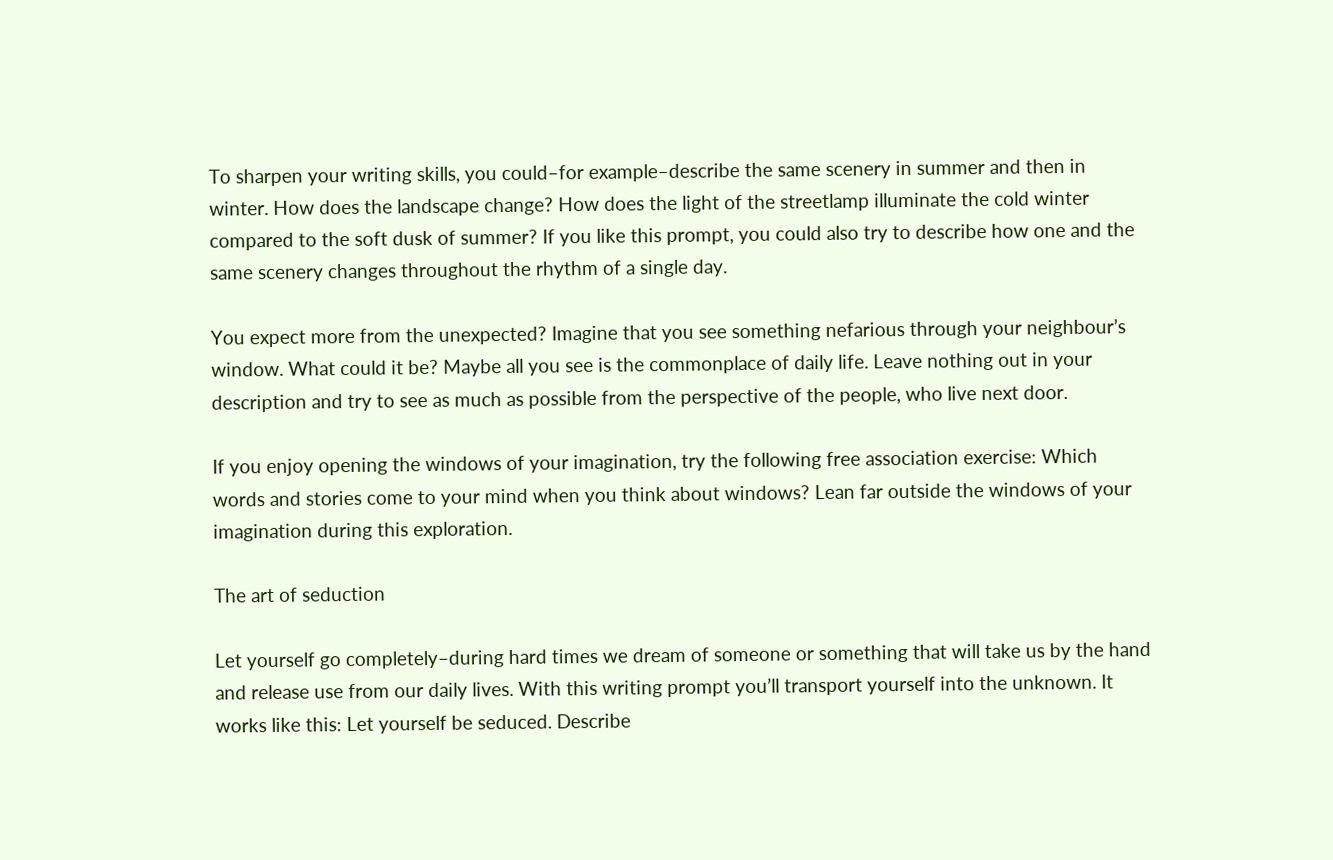To sharpen your writing skills, you could–for example–describe the same scenery in summer and then in winter. How does the landscape change? How does the light of the streetlamp illuminate the cold winter compared to the soft dusk of summer? If you like this prompt, you could also try to describe how one and the same scenery changes throughout the rhythm of a single day.

You expect more from the unexpected? Imagine that you see something nefarious through your neighbour’s window. What could it be? Maybe all you see is the commonplace of daily life. Leave nothing out in your description and try to see as much as possible from the perspective of the people, who live next door.

If you enjoy opening the windows of your imagination, try the following free association exercise: Which words and stories come to your mind when you think about windows? Lean far outside the windows of your imagination during this exploration.

The art of seduction

Let yourself go completely–during hard times we dream of someone or something that will take us by the hand and release use from our daily lives. With this writing prompt you’ll transport yourself into the unknown. It works like this: Let yourself be seduced. Describe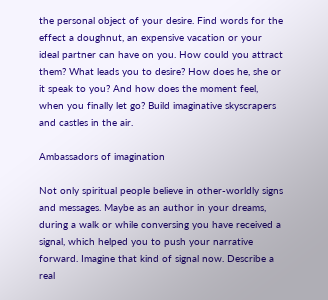the personal object of your desire. Find words for the effect a doughnut, an expensive vacation or your ideal partner can have on you. How could you attract them? What leads you to desire? How does he, she or it speak to you? And how does the moment feel, when you finally let go? Build imaginative skyscrapers and castles in the air.

Ambassadors of imagination

Not only spiritual people believe in other-worldly signs and messages. Maybe as an author in your dreams, during a walk or while conversing you have received a signal, which helped you to push your narrative forward. Imagine that kind of signal now. Describe a real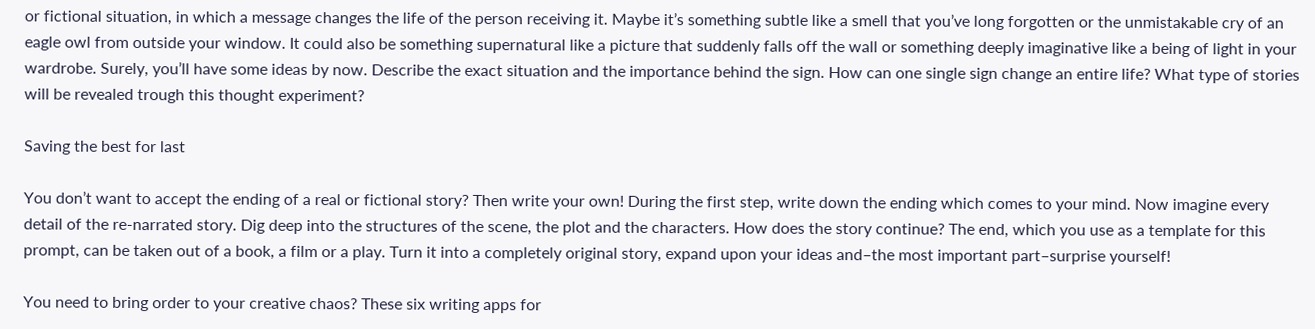or fictional situation, in which a message changes the life of the person receiving it. Maybe it’s something subtle like a smell that you’ve long forgotten or the unmistakable cry of an eagle owl from outside your window. It could also be something supernatural like a picture that suddenly falls off the wall or something deeply imaginative like a being of light in your wardrobe. Surely, you’ll have some ideas by now. Describe the exact situation and the importance behind the sign. How can one single sign change an entire life? What type of stories will be revealed trough this thought experiment?

Saving the best for last

You don’t want to accept the ending of a real or fictional story? Then write your own! During the first step, write down the ending which comes to your mind. Now imagine every detail of the re-narrated story. Dig deep into the structures of the scene, the plot and the characters. How does the story continue? The end, which you use as a template for this prompt, can be taken out of a book, a film or a play. Turn it into a completely original story, expand upon your ideas and–the most important part–surprise yourself!

You need to bring order to your creative chaos? These six writing apps for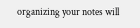organizing your notes will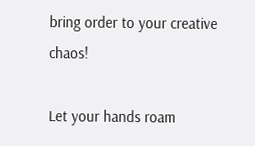bring order to your creative chaos!

Let your hands roam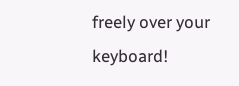freely over your keyboard!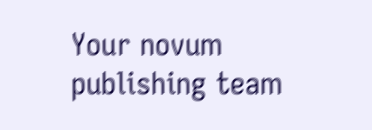Your novum publishing team